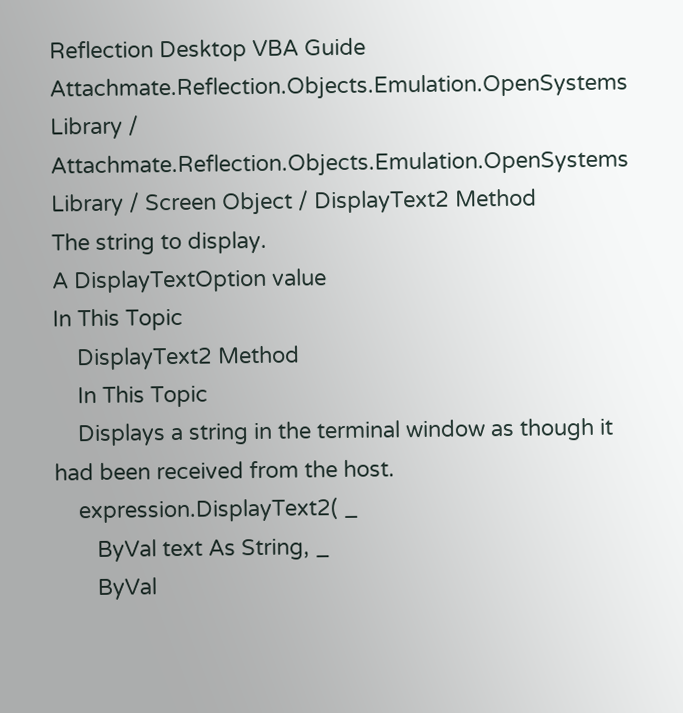Reflection Desktop VBA Guide
Attachmate.Reflection.Objects.Emulation.OpenSystems Library / Attachmate.Reflection.Objects.Emulation.OpenSystems Library / Screen Object / DisplayText2 Method
The string to display.
A DisplayTextOption value
In This Topic
    DisplayText2 Method
    In This Topic
    Displays a string in the terminal window as though it had been received from the host.
    expression.DisplayText2( _
       ByVal text As String, _
       ByVal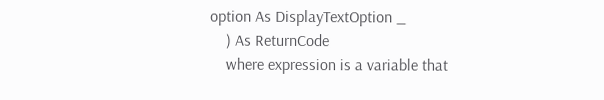option As DisplayTextOption _
    ) As ReturnCode
    where expression is a variable that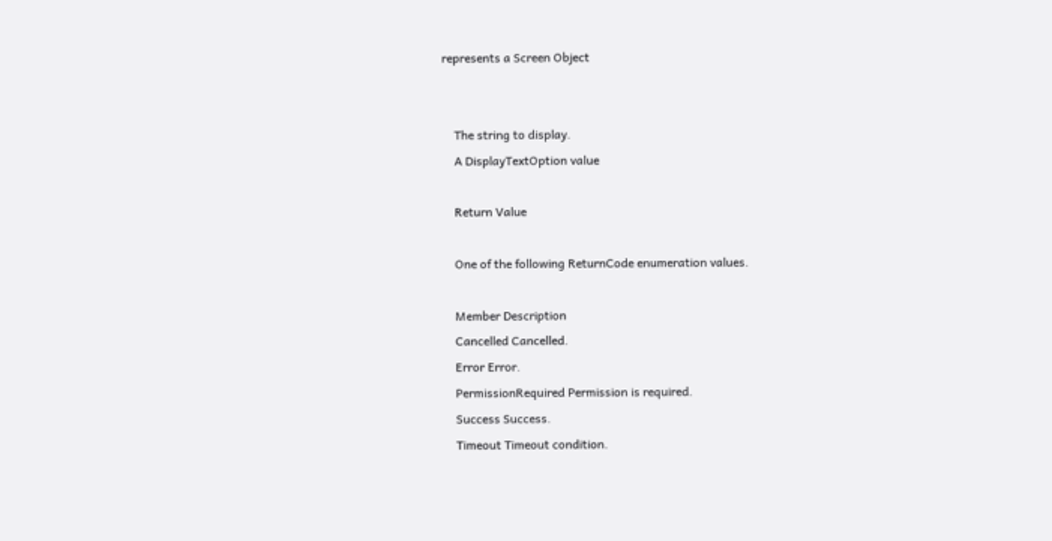represents a Screen Object


    The string to display.
    A DisplayTextOption value

    Return Value

    One of the following ReturnCode enumeration values.

    Member Description
    Cancelled Cancelled.
    Error Error.
    PermissionRequired Permission is required.
    Success Success.
    Timeout Timeout condition.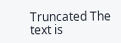Truncated The text is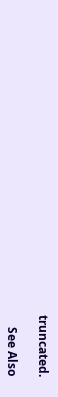truncated.

    See Also